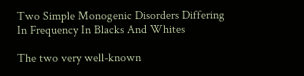Two Simple Monogenic Disorders Differing In Frequency In Blacks And Whites

The two very well-known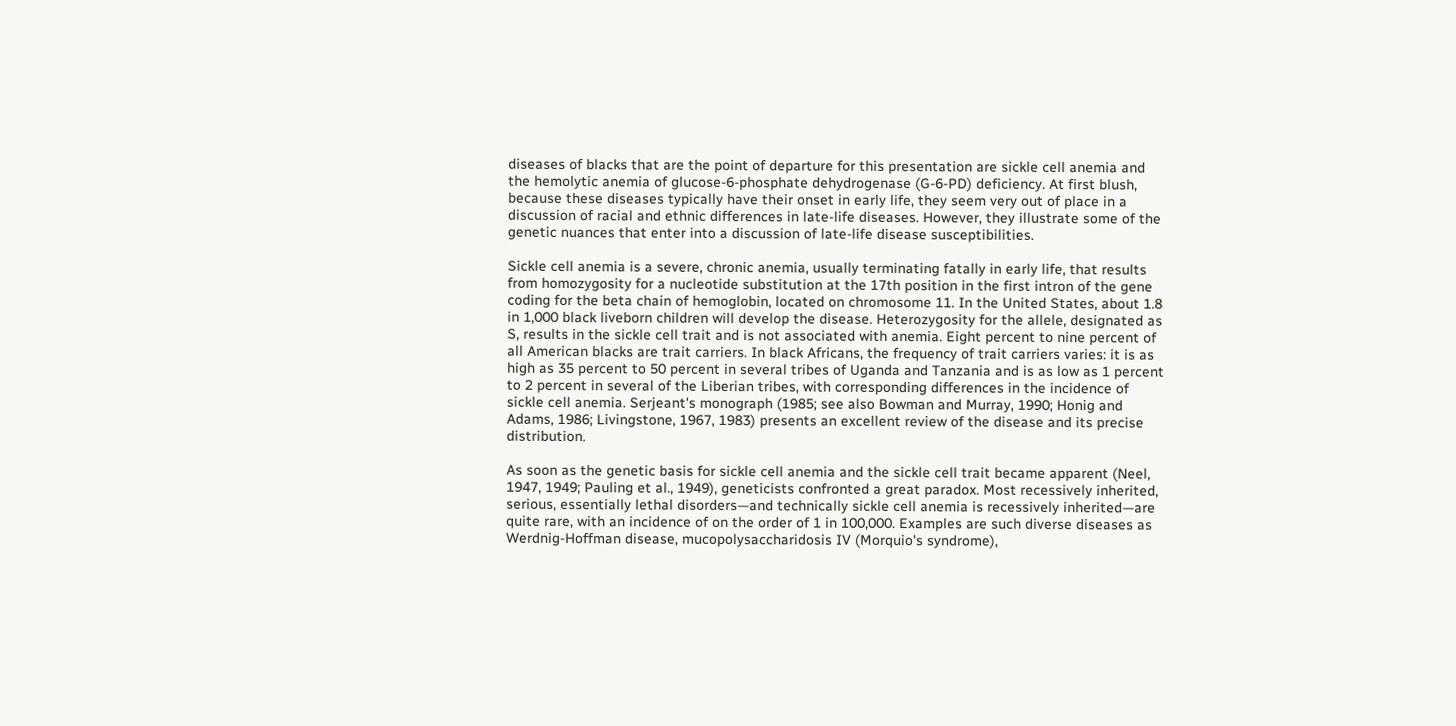diseases of blacks that are the point of departure for this presentation are sickle cell anemia and the hemolytic anemia of glucose-6-phosphate dehydrogenase (G-6-PD) deficiency. At first blush, because these diseases typically have their onset in early life, they seem very out of place in a discussion of racial and ethnic differences in late-life diseases. However, they illustrate some of the genetic nuances that enter into a discussion of late-life disease susceptibilities.

Sickle cell anemia is a severe, chronic anemia, usually terminating fatally in early life, that results from homozygosity for a nucleotide substitution at the 17th position in the first intron of the gene coding for the beta chain of hemoglobin, located on chromosome 11. In the United States, about 1.8 in 1,000 black liveborn children will develop the disease. Heterozygosity for the allele, designated as S, results in the sickle cell trait and is not associated with anemia. Eight percent to nine percent of all American blacks are trait carriers. In black Africans, the frequency of trait carriers varies: it is as high as 35 percent to 50 percent in several tribes of Uganda and Tanzania and is as low as 1 percent to 2 percent in several of the Liberian tribes, with corresponding differences in the incidence of sickle cell anemia. Serjeant's monograph (1985; see also Bowman and Murray, 1990; Honig and Adams, 1986; Livingstone, 1967, 1983) presents an excellent review of the disease and its precise distribution.

As soon as the genetic basis for sickle cell anemia and the sickle cell trait became apparent (Neel, 1947, 1949; Pauling et al., 1949), geneticists confronted a great paradox. Most recessively inherited, serious, essentially lethal disorders—and technically sickle cell anemia is recessively inherited—are quite rare, with an incidence of on the order of 1 in 100,000. Examples are such diverse diseases as Werdnig-Hoffman disease, mucopolysaccharidosis IV (Morquio's syndrome),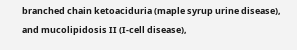branched chain ketoaciduria (maple syrup urine disease), and mucolipidosis II (I-cell disease),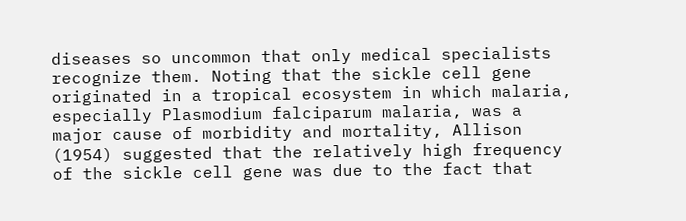diseases so uncommon that only medical specialists recognize them. Noting that the sickle cell gene originated in a tropical ecosystem in which malaria, especially Plasmodium falciparum malaria, was a major cause of morbidity and mortality, Allison (1954) suggested that the relatively high frequency of the sickle cell gene was due to the fact that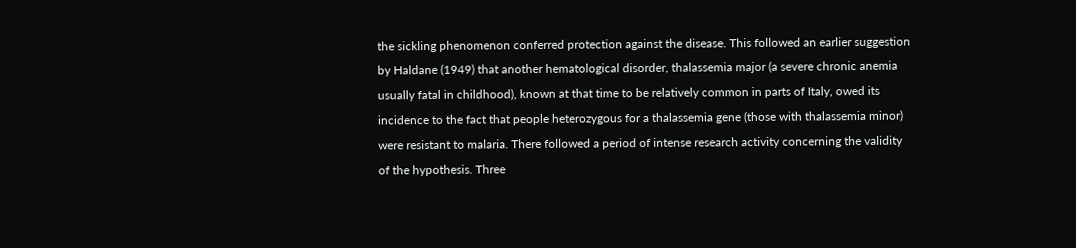the sickling phenomenon conferred protection against the disease. This followed an earlier suggestion by Haldane (1949) that another hematological disorder, thalassemia major (a severe chronic anemia usually fatal in childhood), known at that time to be relatively common in parts of Italy, owed its incidence to the fact that people heterozygous for a thalassemia gene (those with thalassemia minor) were resistant to malaria. There followed a period of intense research activity concerning the validity of the hypothesis. Three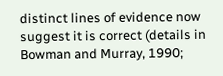distinct lines of evidence now suggest it is correct (details in Bowman and Murray, 1990;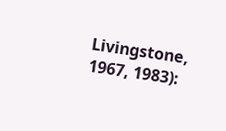Livingstone, 1967, 1983):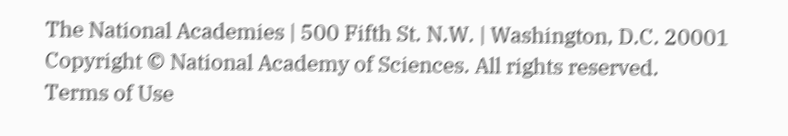The National Academies | 500 Fifth St. N.W. | Washington, D.C. 20001
Copyright © National Academy of Sciences. All rights reserved.
Terms of Use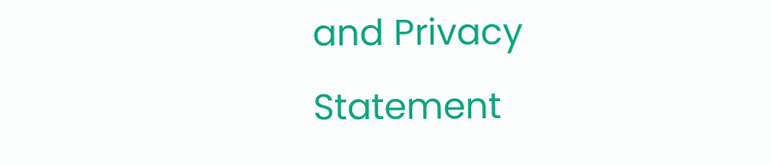and Privacy Statement